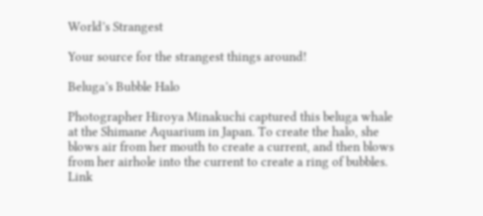World’s Strangest

Your source for the strangest things around!

Beluga’s Bubble Halo

Photographer Hiroya Minakuchi captured this beluga whale at the Shimane Aquarium in Japan. To create the halo, she blows air from her mouth to create a current, and then blows from her airhole into the current to create a ring of bubbles. Link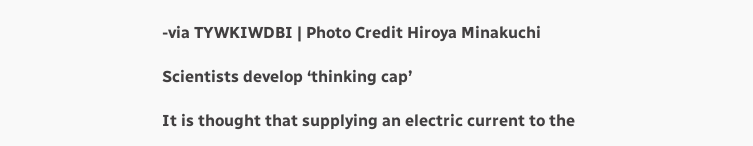-via TYWKIWDBI | Photo Credit Hiroya Minakuchi

Scientists develop ‘thinking cap’

It is thought that supplying an electric current to the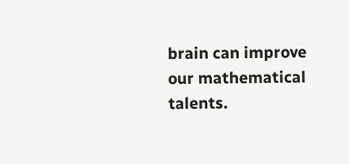brain can improve our mathematical talents.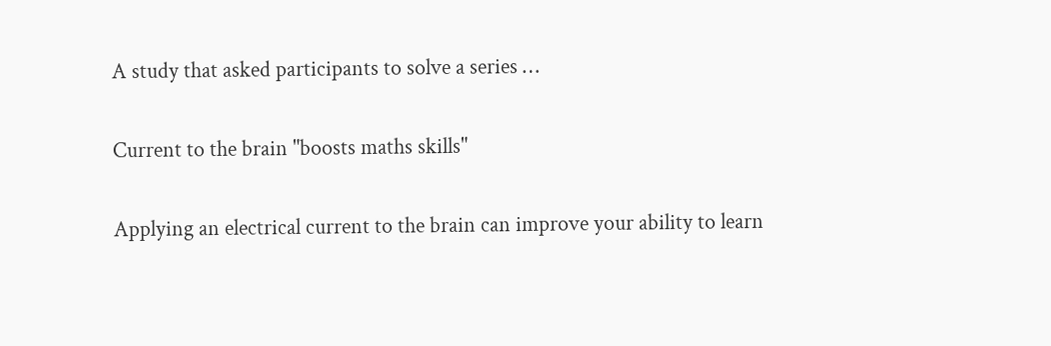A study that asked participants to solve a series …

Current to the brain "boosts maths skills"

Applying an electrical current to the brain can improve your ability to learn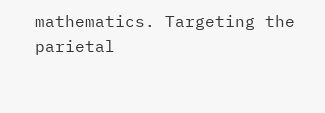mathematics. Targeting the parietal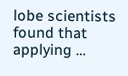lobe scientists found that applying …